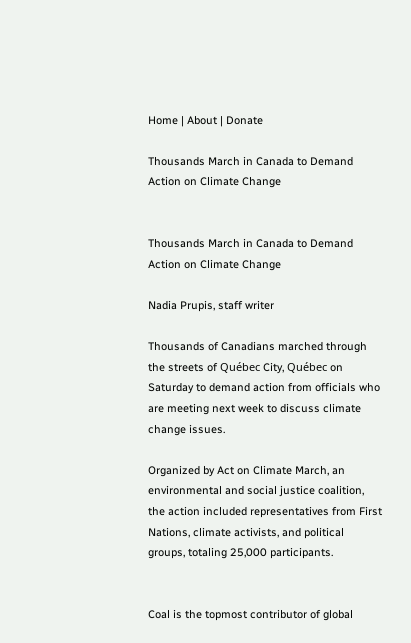Home | About | Donate

Thousands March in Canada to Demand Action on Climate Change


Thousands March in Canada to Demand Action on Climate Change

Nadia Prupis, staff writer

Thousands of Canadians marched through the streets of Québec City, Québec on Saturday to demand action from officials who are meeting next week to discuss climate change issues.

Organized by Act on Climate March, an environmental and social justice coalition, the action included representatives from First Nations, climate activists, and political groups, totaling 25,000 participants.


Coal is the topmost contributor of global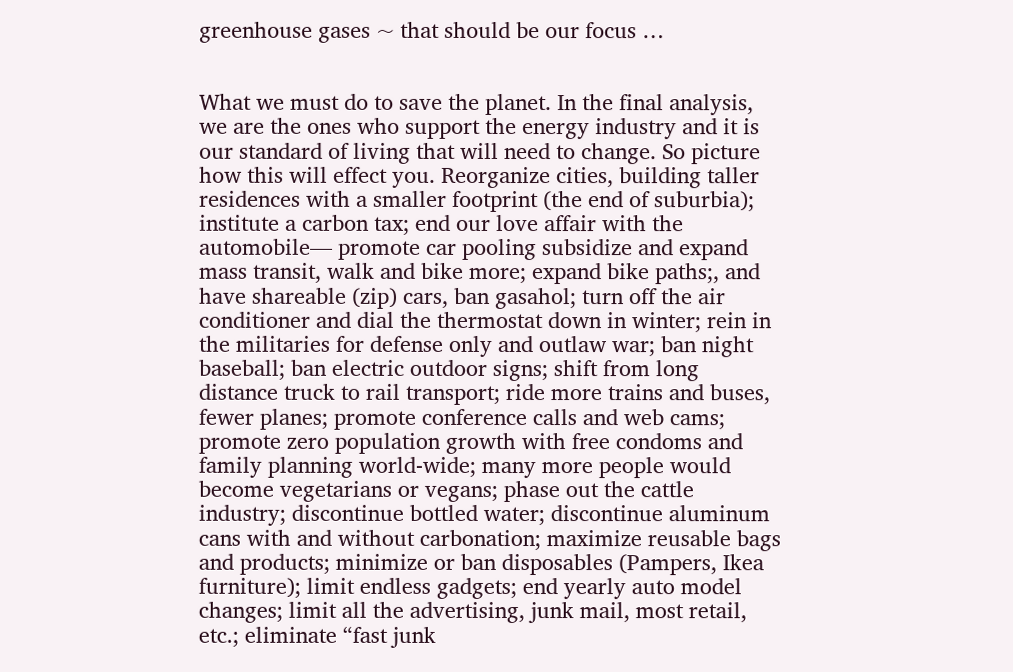greenhouse gases ~ that should be our focus …


What we must do to save the planet. In the final analysis, we are the ones who support the energy industry and it is our standard of living that will need to change. So picture how this will effect you. Reorganize cities, building taller residences with a smaller footprint (the end of suburbia); institute a carbon tax; end our love affair with the automobile— promote car pooling subsidize and expand mass transit, walk and bike more; expand bike paths;, and have shareable (zip) cars, ban gasahol; turn off the air conditioner and dial the thermostat down in winter; rein in the militaries for defense only and outlaw war; ban night baseball; ban electric outdoor signs; shift from long distance truck to rail transport; ride more trains and buses, fewer planes; promote conference calls and web cams; promote zero population growth with free condoms and family planning world-wide; many more people would become vegetarians or vegans; phase out the cattle industry; discontinue bottled water; discontinue aluminum cans with and without carbonation; maximize reusable bags and products; minimize or ban disposables (Pampers, Ikea furniture); limit endless gadgets; end yearly auto model changes; limit all the advertising, junk mail, most retail, etc.; eliminate “fast junk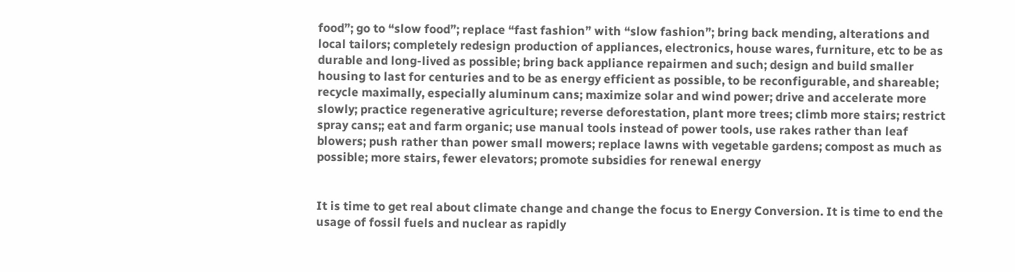food”; go to “slow food”; replace “fast fashion” with “slow fashion”; bring back mending, alterations and local tailors; completely redesign production of appliances, electronics, house wares, furniture, etc to be as durable and long-lived as possible; bring back appliance repairmen and such; design and build smaller housing to last for centuries and to be as energy efficient as possible, to be reconfigurable, and shareable; recycle maximally, especially aluminum cans; maximize solar and wind power; drive and accelerate more slowly; practice regenerative agriculture; reverse deforestation, plant more trees; climb more stairs; restrict spray cans;; eat and farm organic; use manual tools instead of power tools, use rakes rather than leaf blowers; push rather than power small mowers; replace lawns with vegetable gardens; compost as much as possible; more stairs, fewer elevators; promote subsidies for renewal energy


It is time to get real about climate change and change the focus to Energy Conversion. It is time to end the usage of fossil fuels and nuclear as rapidly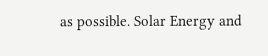as possible. Solar Energy and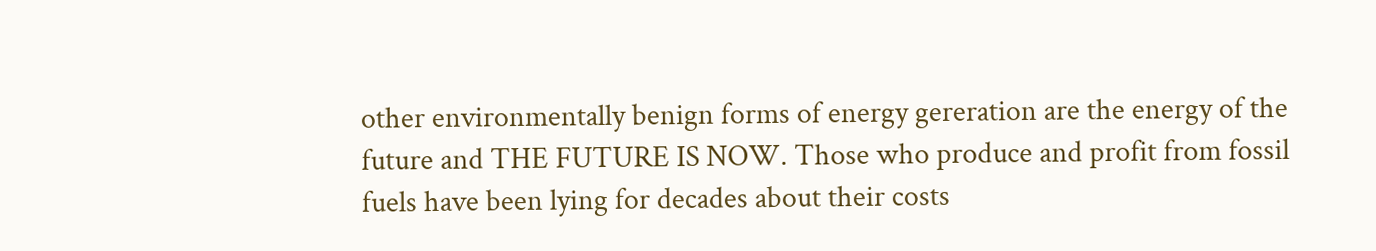other environmentally benign forms of energy gereration are the energy of the future and THE FUTURE IS NOW. Those who produce and profit from fossil fuels have been lying for decades about their costs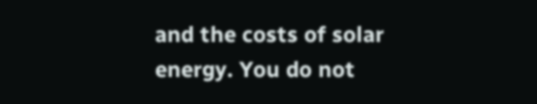and the costs of solar energy. You do not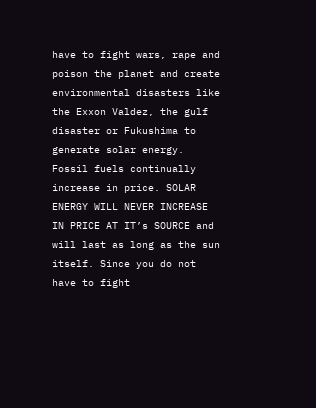have to fight wars, rape and poison the planet and create environmental disasters like the Exxon Valdez, the gulf disaster or Fukushima to generate solar energy. Fossil fuels continually increase in price. SOLAR ENERGY WILL NEVER INCREASE IN PRICE AT IT’s SOURCE and will last as long as the sun itself. Since you do not have to fight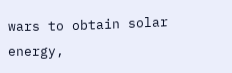wars to obtain solar energy,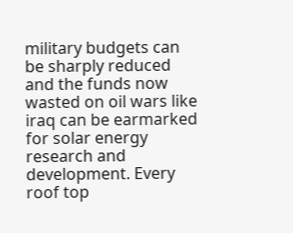military budgets can be sharply reduced and the funds now wasted on oil wars like iraq can be earmarked for solar energy research and development. Every roof top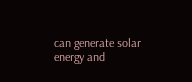can generate solar energy and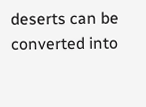deserts can be converted into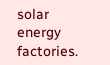solar energy factories.